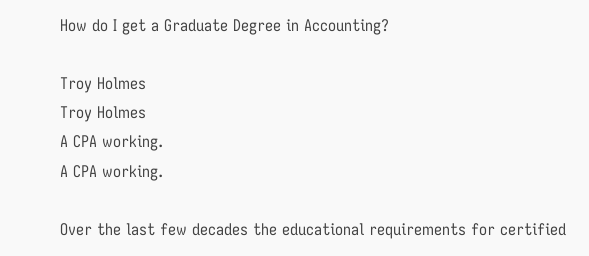How do I get a Graduate Degree in Accounting?

Troy Holmes
Troy Holmes
A CPA working.
A CPA working.

Over the last few decades the educational requirements for certified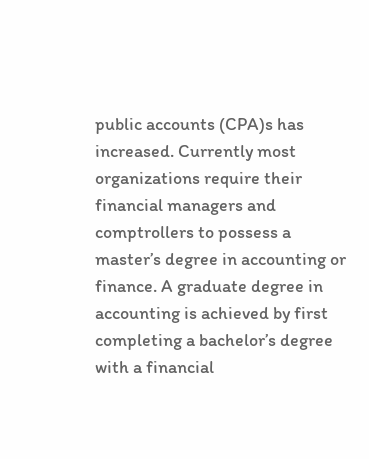public accounts (CPA)s has increased. Currently most organizations require their financial managers and comptrollers to possess a master’s degree in accounting or finance. A graduate degree in accounting is achieved by first completing a bachelor’s degree with a financial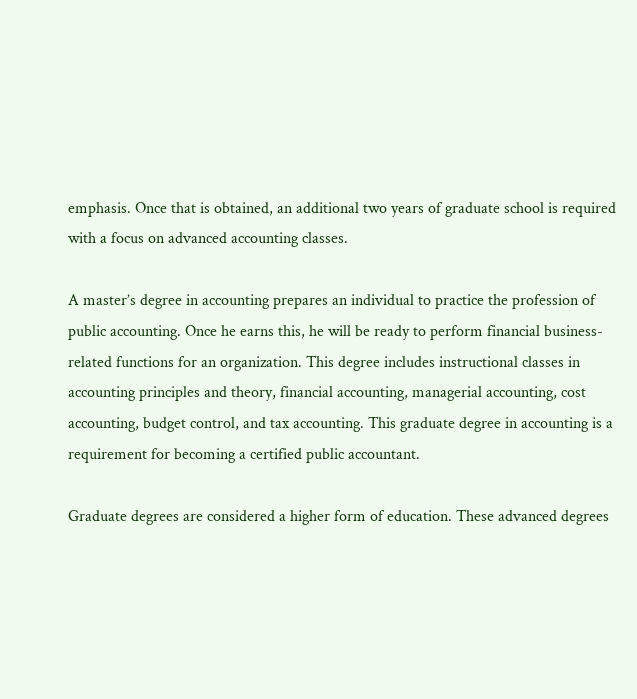emphasis. Once that is obtained, an additional two years of graduate school is required with a focus on advanced accounting classes.

A master’s degree in accounting prepares an individual to practice the profession of public accounting. Once he earns this, he will be ready to perform financial business-related functions for an organization. This degree includes instructional classes in accounting principles and theory, financial accounting, managerial accounting, cost accounting, budget control, and tax accounting. This graduate degree in accounting is a requirement for becoming a certified public accountant.

Graduate degrees are considered a higher form of education. These advanced degrees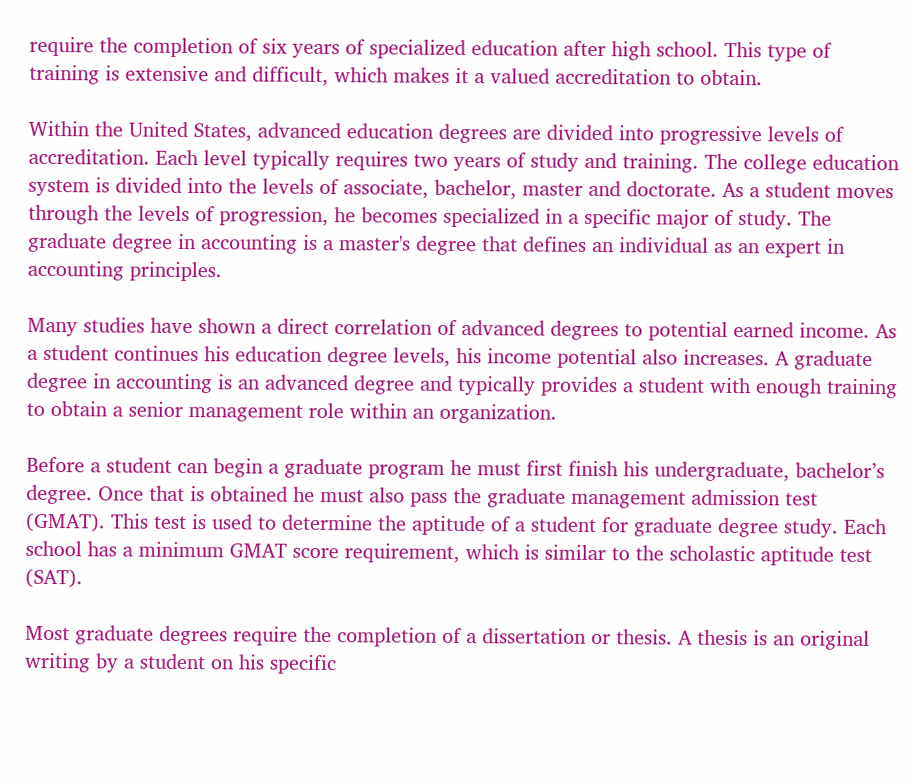require the completion of six years of specialized education after high school. This type of training is extensive and difficult, which makes it a valued accreditation to obtain.

Within the United States, advanced education degrees are divided into progressive levels of accreditation. Each level typically requires two years of study and training. The college education system is divided into the levels of associate, bachelor, master and doctorate. As a student moves through the levels of progression, he becomes specialized in a specific major of study. The graduate degree in accounting is a master's degree that defines an individual as an expert in accounting principles.

Many studies have shown a direct correlation of advanced degrees to potential earned income. As a student continues his education degree levels, his income potential also increases. A graduate degree in accounting is an advanced degree and typically provides a student with enough training to obtain a senior management role within an organization.

Before a student can begin a graduate program he must first finish his undergraduate, bachelor’s degree. Once that is obtained he must also pass the graduate management admission test (GMAT). This test is used to determine the aptitude of a student for graduate degree study. Each school has a minimum GMAT score requirement, which is similar to the scholastic aptitude test (SAT).

Most graduate degrees require the completion of a dissertation or thesis. A thesis is an original writing by a student on his specific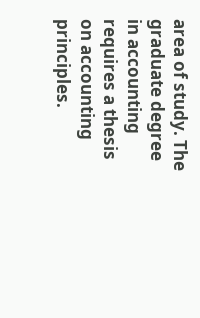area of study. The graduate degree in accounting requires a thesis on accounting principles.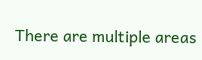There are multiple areas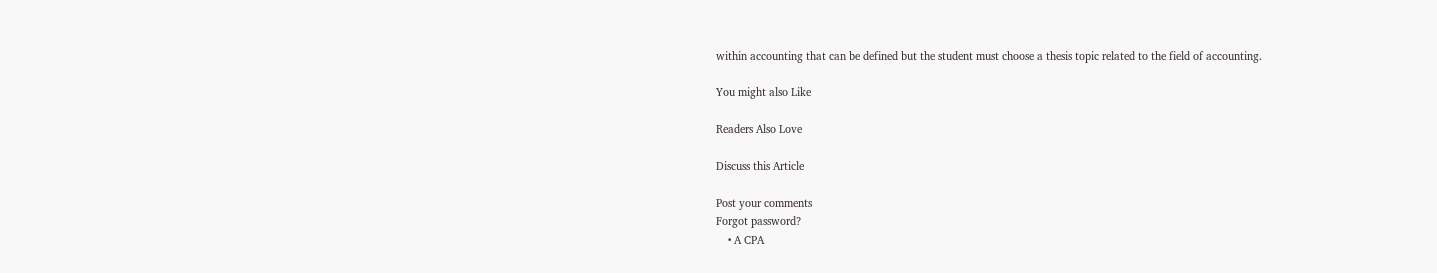within accounting that can be defined but the student must choose a thesis topic related to the field of accounting.

You might also Like

Readers Also Love

Discuss this Article

Post your comments
Forgot password?
    • A CPA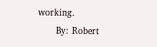working.
      By: Robert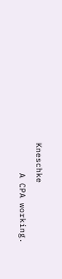Kneschke
      A CPA working.